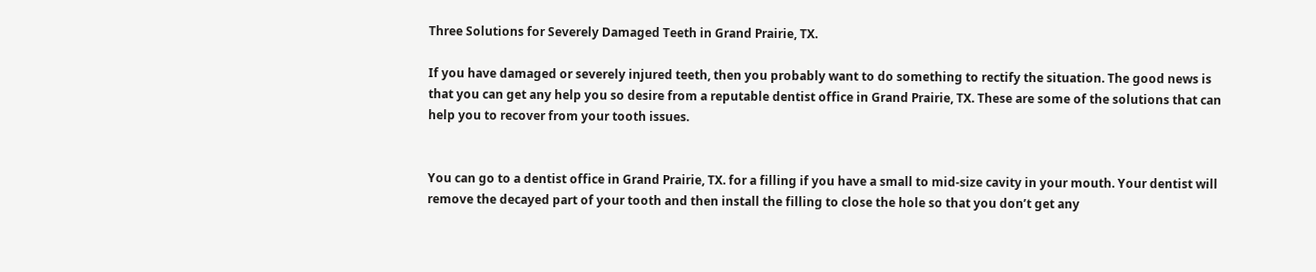Three Solutions for Severely Damaged Teeth in Grand Prairie, TX.

If you have damaged or severely injured teeth, then you probably want to do something to rectify the situation. The good news is that you can get any help you so desire from a reputable dentist office in Grand Prairie, TX. These are some of the solutions that can help you to recover from your tooth issues.


You can go to a dentist office in Grand Prairie, TX. for a filling if you have a small to mid-size cavity in your mouth. Your dentist will remove the decayed part of your tooth and then install the filling to close the hole so that you don’t get any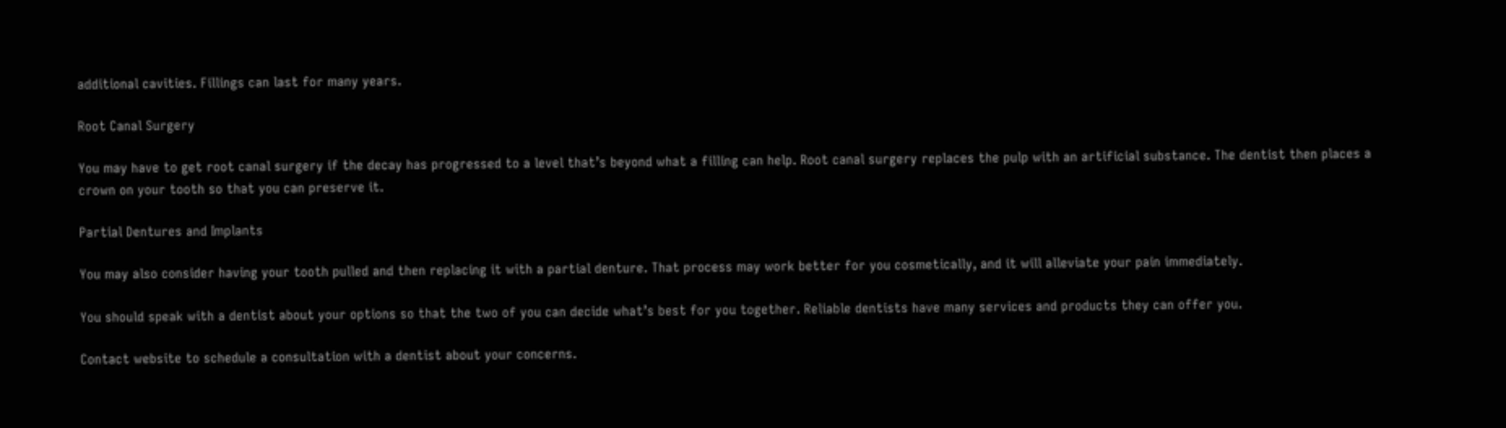additional cavities. Fillings can last for many years.

Root Canal Surgery

You may have to get root canal surgery if the decay has progressed to a level that’s beyond what a filling can help. Root canal surgery replaces the pulp with an artificial substance. The dentist then places a crown on your tooth so that you can preserve it.

Partial Dentures and Implants

You may also consider having your tooth pulled and then replacing it with a partial denture. That process may work better for you cosmetically, and it will alleviate your pain immediately.

You should speak with a dentist about your options so that the two of you can decide what’s best for you together. Reliable dentists have many services and products they can offer you.

Contact website to schedule a consultation with a dentist about your concerns.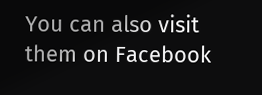You can also visit them on Facebook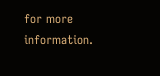for more information.